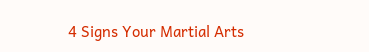4 Signs Your Martial Arts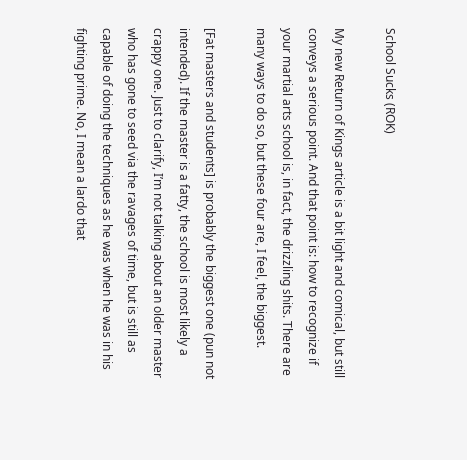School Sucks (ROK)

My new Return of Kings article is a bit light and comical, but still conveys a serious point. And that point is: how to recognize if your martial arts school is, in fact, the drizzling shits. There are many ways to do so, but these four are, I feel, the biggest.

[Fat masters and students] is probably the biggest one (pun not intended). If the master is a fatty, the school is most likely a crappy one. Just to clarify, I’m not talking about an older master who has gone to seed via the ravages of time, but is still as capable of doing the techniques as he was when he was in his fighting prime. No, I mean a lardo that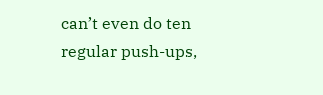can’t even do ten regular push-ups,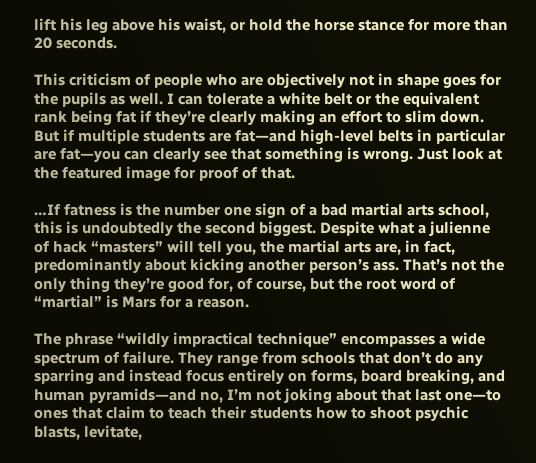lift his leg above his waist, or hold the horse stance for more than 20 seconds.

This criticism of people who are objectively not in shape goes for the pupils as well. I can tolerate a white belt or the equivalent rank being fat if they’re clearly making an effort to slim down. But if multiple students are fat—and high-level belts in particular are fat—you can clearly see that something is wrong. Just look at the featured image for proof of that.

…If fatness is the number one sign of a bad martial arts school, this is undoubtedly the second biggest. Despite what a julienne of hack “masters” will tell you, the martial arts are, in fact, predominantly about kicking another person’s ass. That’s not the only thing they’re good for, of course, but the root word of “martial” is Mars for a reason.

The phrase “wildly impractical technique” encompasses a wide spectrum of failure. They range from schools that don’t do any sparring and instead focus entirely on forms, board breaking, and human pyramids—and no, I’m not joking about that last one—to ones that claim to teach their students how to shoot psychic blasts, levitate,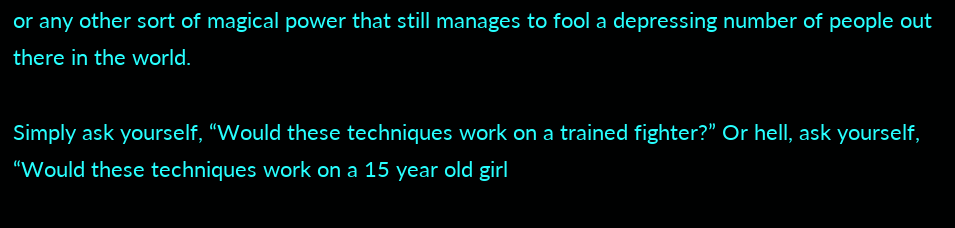or any other sort of magical power that still manages to fool a depressing number of people out there in the world.

Simply ask yourself, “Would these techniques work on a trained fighter?” Or hell, ask yourself, “Would these techniques work on a 15 year old girl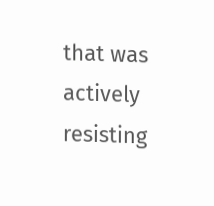that was actively resisting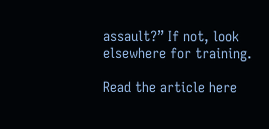assault?” If not, look elsewhere for training.

Read the article here